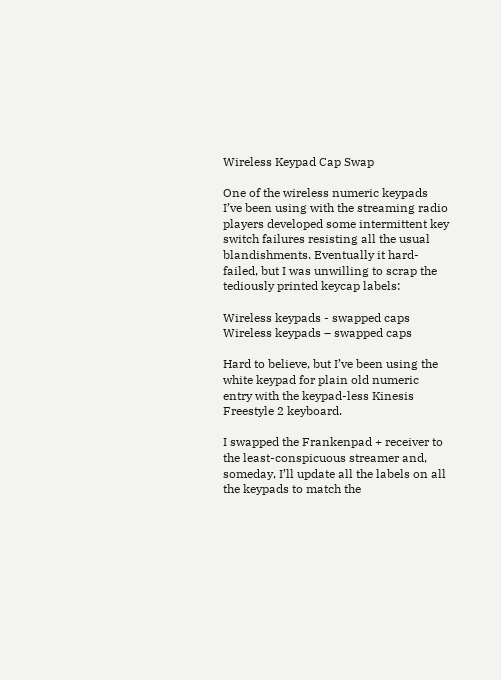Wireless Keypad Cap Swap

One of the wireless numeric keypads I’ve been using with the streaming radio players developed some intermittent key switch failures resisting all the usual blandishments. Eventually it hard-failed, but I was unwilling to scrap the tediously printed keycap labels:

Wireless keypads - swapped caps
Wireless keypads – swapped caps

Hard to believe, but I’ve been using the white keypad for plain old numeric entry with the keypad-less Kinesis Freestyle 2 keyboard.

I swapped the Frankenpad + receiver to the least-conspicuous streamer and, someday, I’ll update all the labels on all the keypads to match the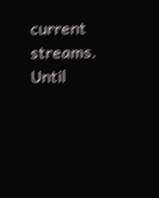current streams. Until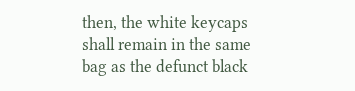then, the white keycaps shall remain in the same bag as the defunct black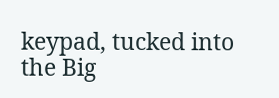keypad, tucked into the Big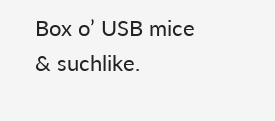Box o’ USB mice & suchlike.